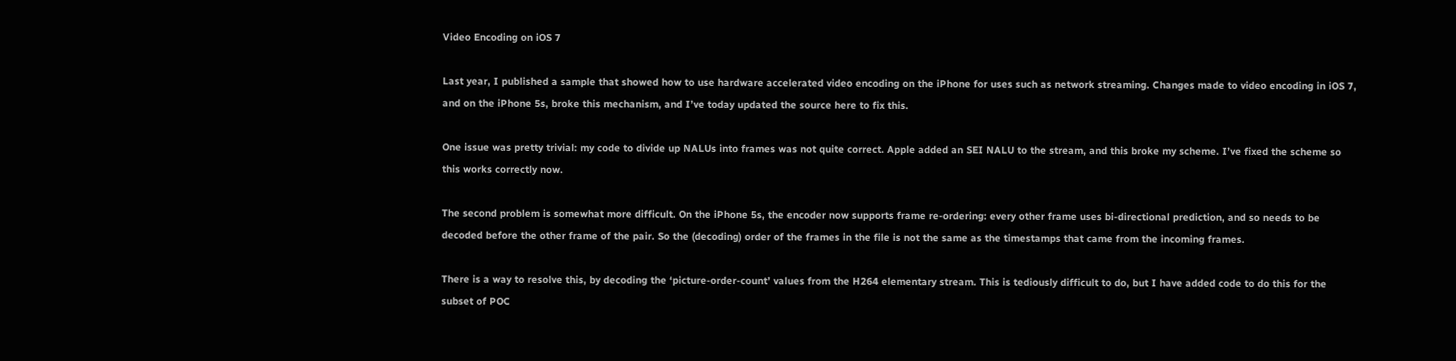Video Encoding on iOS 7

Last year, I published a sample that showed how to use hardware accelerated video encoding on the iPhone for uses such as network streaming. Changes made to video encoding in iOS 7, and on the iPhone 5s, broke this mechanism, and I’ve today updated the source here to fix this.

One issue was pretty trivial: my code to divide up NALUs into frames was not quite correct. Apple added an SEI NALU to the stream, and this broke my scheme. I’ve fixed the scheme so this works correctly now.

The second problem is somewhat more difficult. On the iPhone 5s, the encoder now supports frame re-ordering: every other frame uses bi-directional prediction, and so needs to be decoded before the other frame of the pair. So the (decoding) order of the frames in the file is not the same as the timestamps that came from the incoming frames.

There is a way to resolve this, by decoding the ‘picture-order-count’ values from the H264 elementary stream. This is tediously difficult to do, but I have added code to do this for the subset of POC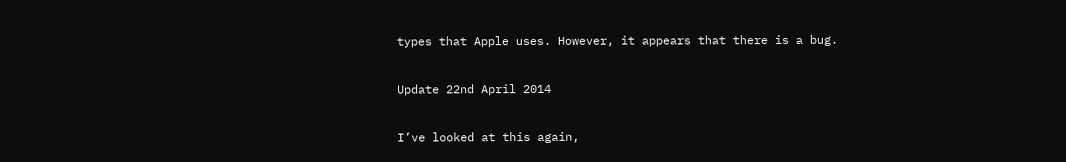types that Apple uses. However, it appears that there is a bug.

Update 22nd April 2014

I’ve looked at this again,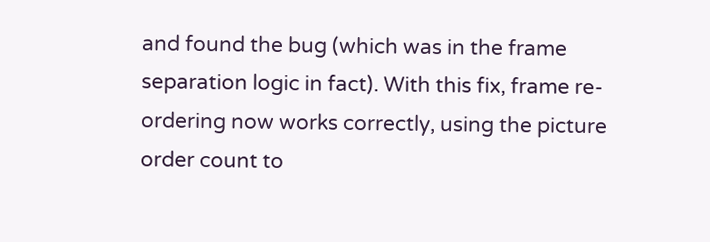and found the bug (which was in the frame separation logic in fact). With this fix, frame re-ordering now works correctly, using the picture order count to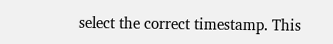select the correct timestamp. This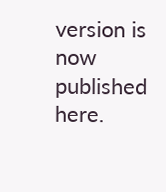version is now published here.